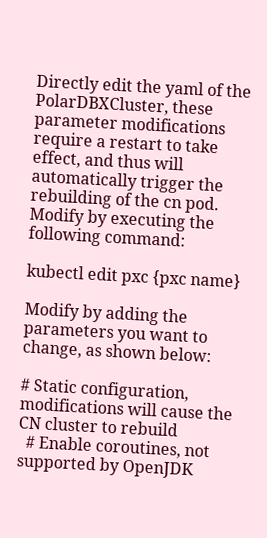Directly edit the yaml of the PolarDBXCluster, these parameter modifications require a restart to take effect, and thus will automatically trigger the rebuilding of the cn pod. Modify by executing the following command:

kubectl edit pxc {pxc name}

Modify by adding the parameters you want to change, as shown below:

# Static configuration, modifications will cause the CN cluster to rebuild
  # Enable coroutines, not supported by OpenJDK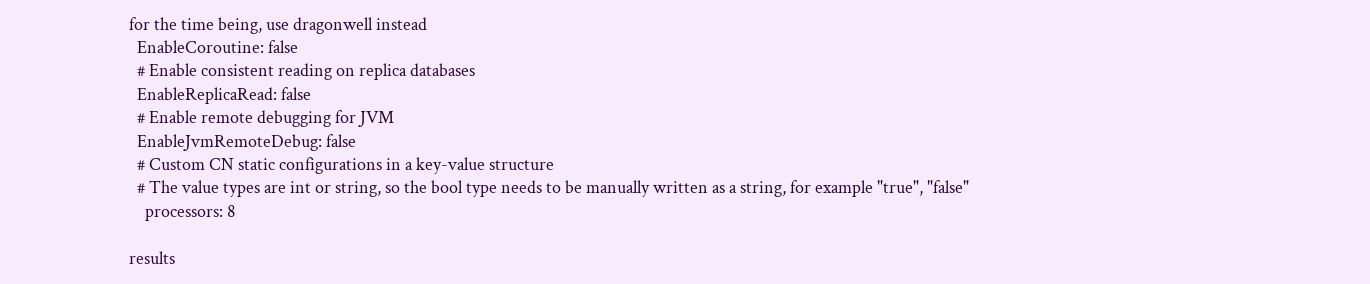for the time being, use dragonwell instead
  EnableCoroutine: false
  # Enable consistent reading on replica databases
  EnableReplicaRead: false
  # Enable remote debugging for JVM
  EnableJvmRemoteDebug: false
  # Custom CN static configurations in a key-value structure
  # The value types are int or string, so the bool type needs to be manually written as a string, for example "true", "false"
    processors: 8

results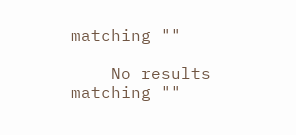matching ""

    No results matching ""